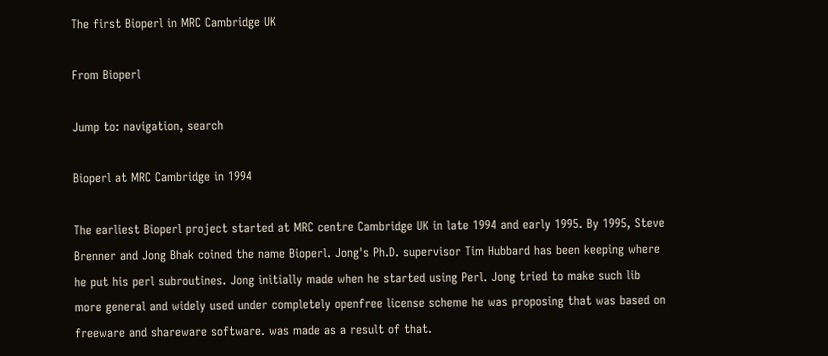The first Bioperl in MRC Cambridge UK

From Bioperl

Jump to: navigation, search

Bioperl at MRC Cambridge in 1994

The earliest Bioperl project started at MRC centre Cambridge UK in late 1994 and early 1995. By 1995, Steve Brenner and Jong Bhak coined the name Bioperl. Jong's Ph.D. supervisor Tim Hubbard has been keeping where he put his perl subroutines. Jong initially made when he started using Perl. Jong tried to make such lib more general and widely used under completely openfree license scheme he was proposing that was based on freeware and shareware software. was made as a result of that.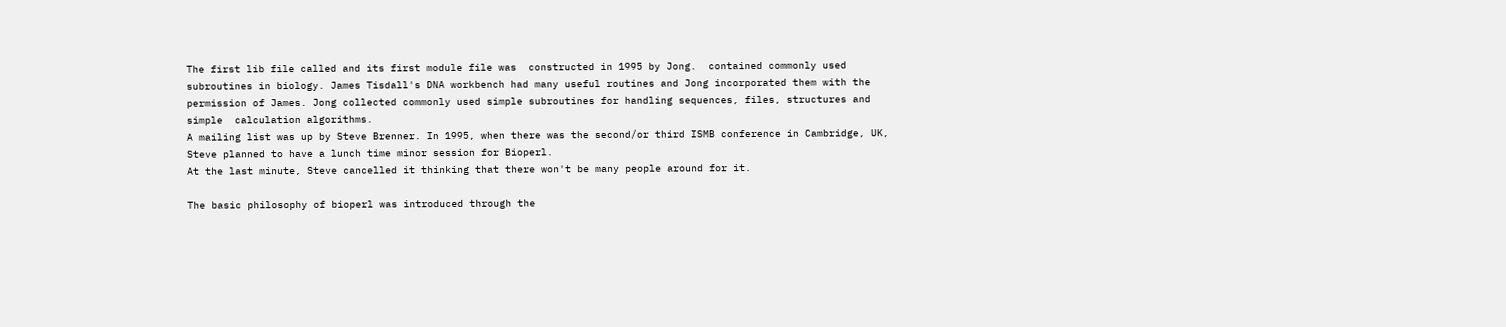The first lib file called and its first module file was  constructed in 1995 by Jong.  contained commonly used subroutines in biology. James Tisdall's DNA workbench had many useful routines and Jong incorporated them with the permission of James. Jong collected commonly used simple subroutines for handling sequences, files, structures and simple  calculation algorithms.
A mailing list was up by Steve Brenner. In 1995, when there was the second/or third ISMB conference in Cambridge, UK, Steve planned to have a lunch time minor session for Bioperl.
At the last minute, Steve cancelled it thinking that there won't be many people around for it.

The basic philosophy of bioperl was introduced through the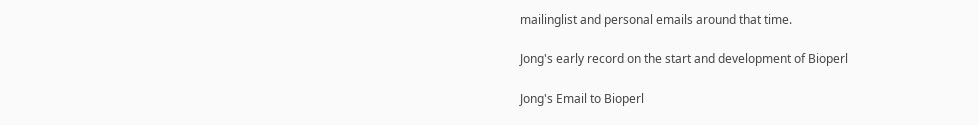mailinglist and personal emails around that time.

Jong's early record on the start and development of Bioperl

Jong's Email to Bioperl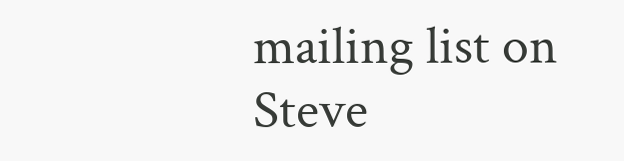mailing list on Steve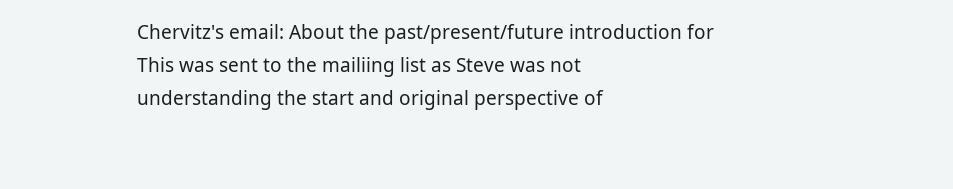Chervitz's email: About the past/present/future introduction for This was sent to the mailiing list as Steve was not understanding the start and original perspective of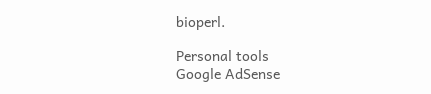bioperl.

Personal tools
Google AdSense